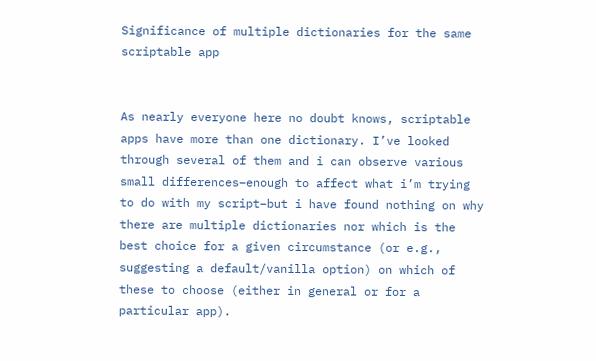Significance of multiple dictionaries for the same scriptable app


As nearly everyone here no doubt knows, scriptable apps have more than one dictionary. I’ve looked through several of them and i can observe various small differences–enough to affect what i’m trying to do with my script–but i have found nothing on why there are multiple dictionaries nor which is the best choice for a given circumstance (or e.g., suggesting a default/vanilla option) on which of these to choose (either in general or for a particular app).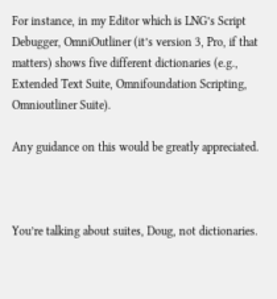For instance, in my Editor which is LNG’s Script Debugger, OmniOutliner (it’s version 3, Pro, if that matters) shows five different dictionaries (e.g., Extended Text Suite, Omnifoundation Scripting, Omnioutliner Suite).

Any guidance on this would be greatly appreciated.



You’re talking about suites, Doug, not dictionaries.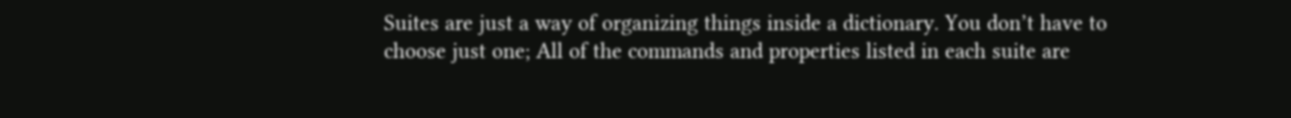Suites are just a way of organizing things inside a dictionary. You don’t have to choose just one; All of the commands and properties listed in each suite are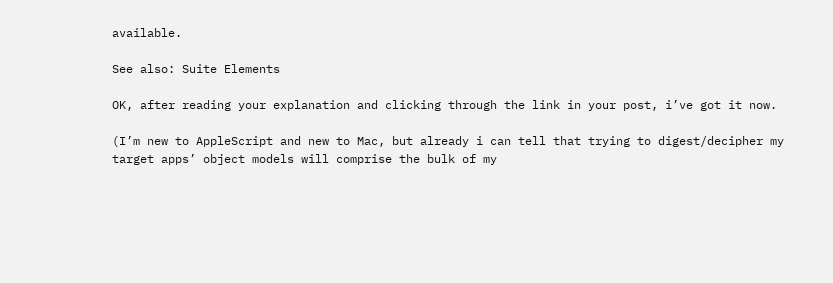available.

See also: Suite Elements

OK, after reading your explanation and clicking through the link in your post, i’ve got it now.

(I’m new to AppleScript and new to Mac, but already i can tell that trying to digest/decipher my target apps’ object models will comprise the bulk of my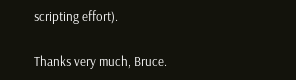scripting effort).

Thanks very much, Bruce.